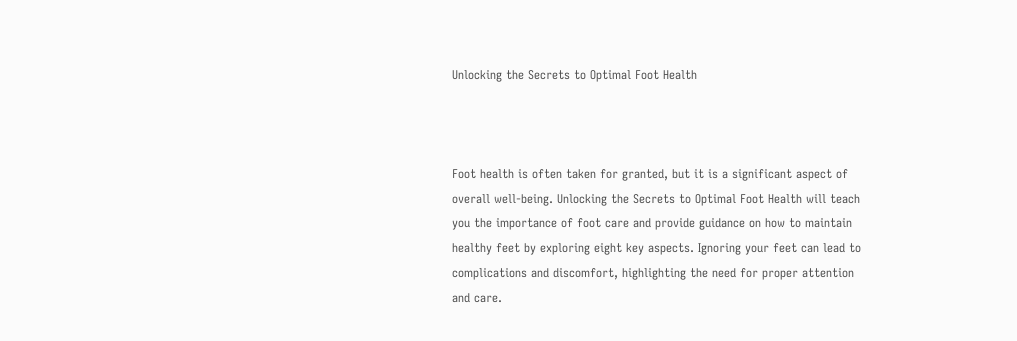Unlocking the Secrets to Optimal Foot Health



Foot health is often taken for granted, but it is a significant aspect of overall well-being. Unlocking the Secrets to Optimal Foot Health will teach you the importance of foot care and provide guidance on how to maintain healthy feet by exploring eight key aspects. Ignoring your feet can lead to complications and discomfort, highlighting the need for proper attention and care.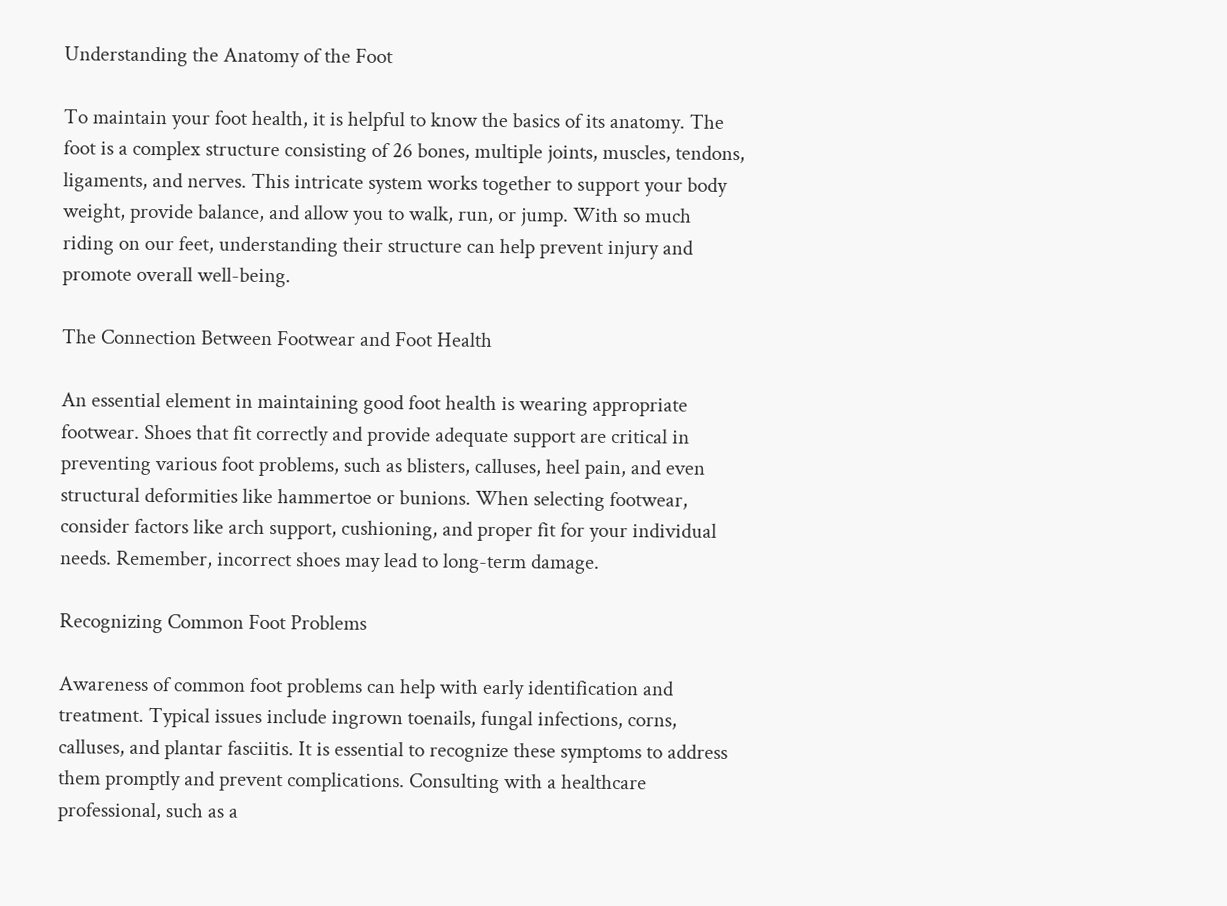Understanding the Anatomy of the Foot

To maintain your foot health, it is helpful to know the basics of its anatomy. The foot is a complex structure consisting of 26 bones, multiple joints, muscles, tendons, ligaments, and nerves. This intricate system works together to support your body weight, provide balance, and allow you to walk, run, or jump. With so much riding on our feet, understanding their structure can help prevent injury and promote overall well-being.

The Connection Between Footwear and Foot Health

An essential element in maintaining good foot health is wearing appropriate footwear. Shoes that fit correctly and provide adequate support are critical in preventing various foot problems, such as blisters, calluses, heel pain, and even structural deformities like hammertoe or bunions. When selecting footwear, consider factors like arch support, cushioning, and proper fit for your individual needs. Remember, incorrect shoes may lead to long-term damage.

Recognizing Common Foot Problems

Awareness of common foot problems can help with early identification and treatment. Typical issues include ingrown toenails, fungal infections, corns, calluses, and plantar fasciitis. It is essential to recognize these symptoms to address them promptly and prevent complications. Consulting with a healthcare professional, such as a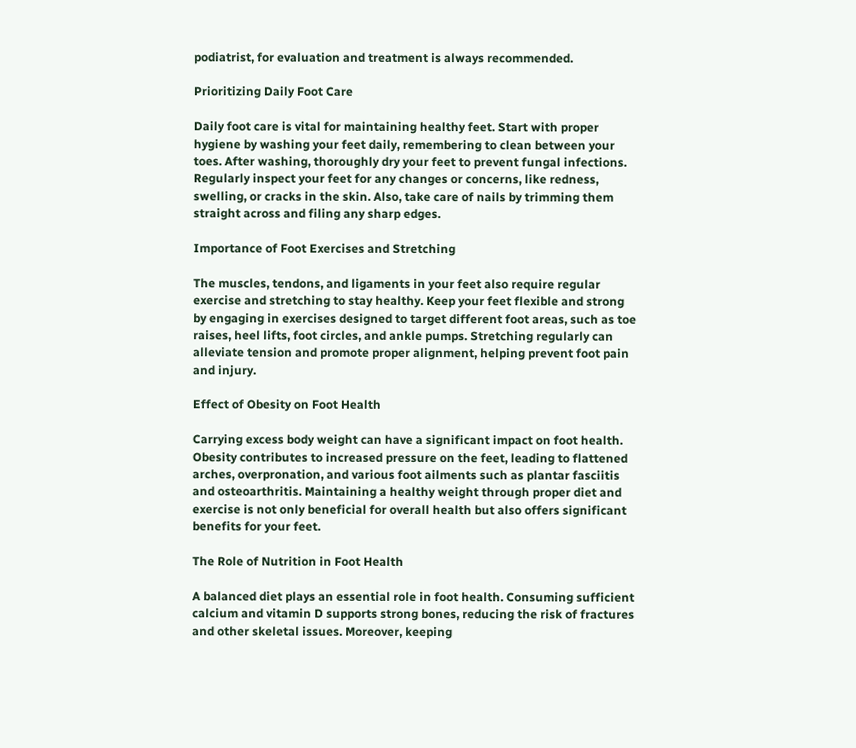podiatrist, for evaluation and treatment is always recommended.

Prioritizing Daily Foot Care

Daily foot care is vital for maintaining healthy feet. Start with proper hygiene by washing your feet daily, remembering to clean between your toes. After washing, thoroughly dry your feet to prevent fungal infections. Regularly inspect your feet for any changes or concerns, like redness, swelling, or cracks in the skin. Also, take care of nails by trimming them straight across and filing any sharp edges.

Importance of Foot Exercises and Stretching

The muscles, tendons, and ligaments in your feet also require regular exercise and stretching to stay healthy. Keep your feet flexible and strong by engaging in exercises designed to target different foot areas, such as toe raises, heel lifts, foot circles, and ankle pumps. Stretching regularly can alleviate tension and promote proper alignment, helping prevent foot pain and injury.

Effect of Obesity on Foot Health

Carrying excess body weight can have a significant impact on foot health. Obesity contributes to increased pressure on the feet, leading to flattened arches, overpronation, and various foot ailments such as plantar fasciitis and osteoarthritis. Maintaining a healthy weight through proper diet and exercise is not only beneficial for overall health but also offers significant benefits for your feet.

The Role of Nutrition in Foot Health

A balanced diet plays an essential role in foot health. Consuming sufficient calcium and vitamin D supports strong bones, reducing the risk of fractures and other skeletal issues. Moreover, keeping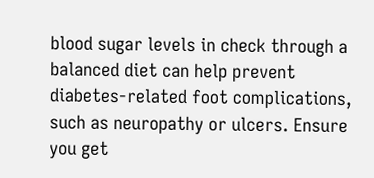blood sugar levels in check through a balanced diet can help prevent diabetes-related foot complications, such as neuropathy or ulcers. Ensure you get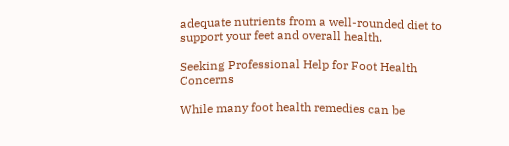adequate nutrients from a well-rounded diet to support your feet and overall health.

Seeking Professional Help for Foot Health Concerns

While many foot health remedies can be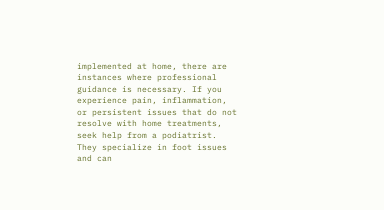implemented at home, there are instances where professional guidance is necessary. If you experience pain, inflammation, or persistent issues that do not resolve with home treatments, seek help from a podiatrist. They specialize in foot issues and can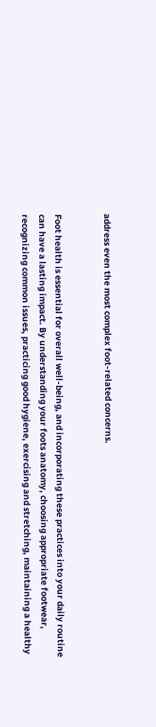address even the most complex foot-related concerns.


Foot health is essential for overall well-being, and incorporating these practices into your daily routine can have a lasting impact. By understanding your foots anatomy, choosing appropriate footwear, recognizing common issues, practicing good hygiene, exercising and stretching, maintaining a healthy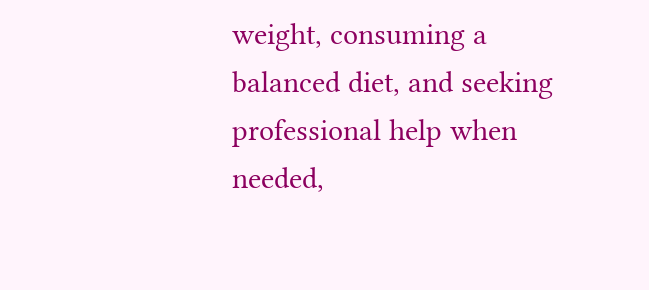weight, consuming a balanced diet, and seeking professional help when needed,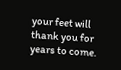your feet will thank you for years to come.